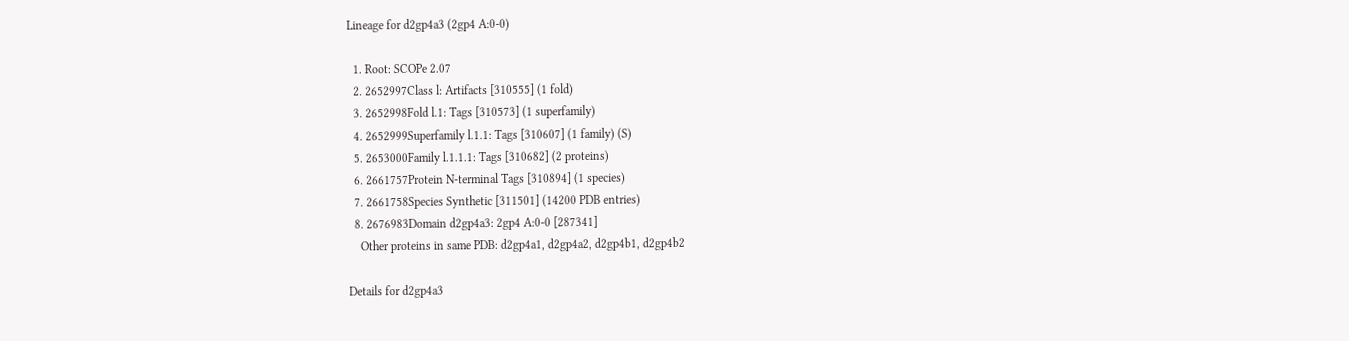Lineage for d2gp4a3 (2gp4 A:0-0)

  1. Root: SCOPe 2.07
  2. 2652997Class l: Artifacts [310555] (1 fold)
  3. 2652998Fold l.1: Tags [310573] (1 superfamily)
  4. 2652999Superfamily l.1.1: Tags [310607] (1 family) (S)
  5. 2653000Family l.1.1.1: Tags [310682] (2 proteins)
  6. 2661757Protein N-terminal Tags [310894] (1 species)
  7. 2661758Species Synthetic [311501] (14200 PDB entries)
  8. 2676983Domain d2gp4a3: 2gp4 A:0-0 [287341]
    Other proteins in same PDB: d2gp4a1, d2gp4a2, d2gp4b1, d2gp4b2

Details for d2gp4a3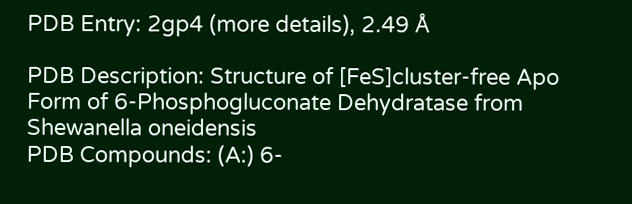PDB Entry: 2gp4 (more details), 2.49 Å

PDB Description: Structure of [FeS]cluster-free Apo Form of 6-Phosphogluconate Dehydratase from Shewanella oneidensis
PDB Compounds: (A:) 6-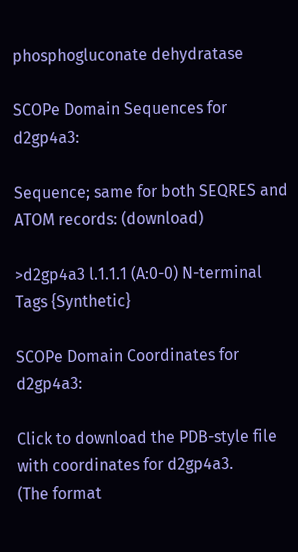phosphogluconate dehydratase

SCOPe Domain Sequences for d2gp4a3:

Sequence; same for both SEQRES and ATOM records: (download)

>d2gp4a3 l.1.1.1 (A:0-0) N-terminal Tags {Synthetic}

SCOPe Domain Coordinates for d2gp4a3:

Click to download the PDB-style file with coordinates for d2gp4a3.
(The format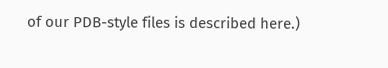of our PDB-style files is described here.)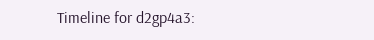Timeline for d2gp4a3: